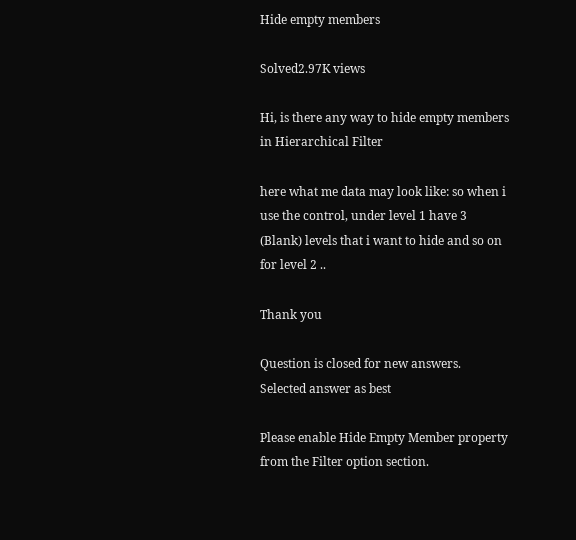Hide empty members

Solved2.97K views

Hi, is there any way to hide empty members in Hierarchical Filter

here what me data may look like: so when i use the control, under level 1 have 3 (Blank) levels that i want to hide and so on for level 2 ..

Thank you

Question is closed for new answers.
Selected answer as best

Please enable Hide Empty Member property from the Filter option section.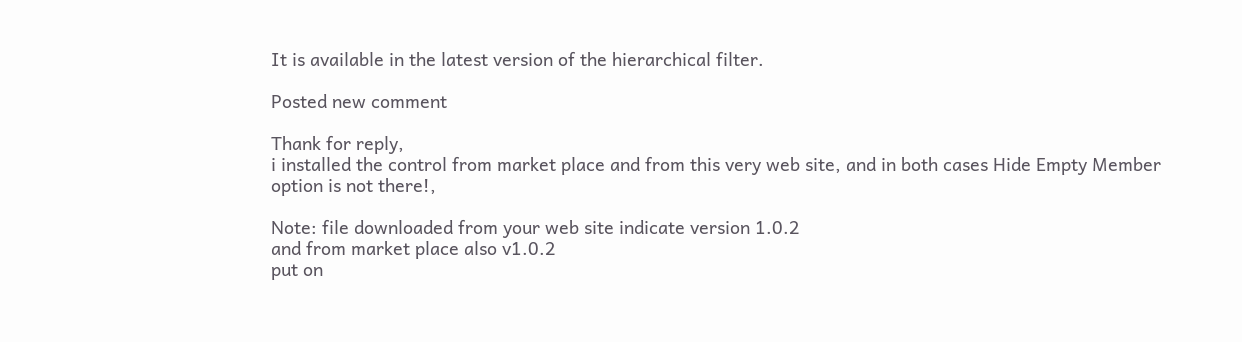It is available in the latest version of the hierarchical filter.

Posted new comment

Thank for reply,
i installed the control from market place and from this very web site, and in both cases Hide Empty Member option is not there!,

Note: file downloaded from your web site indicate version 1.0.2
and from market place also v1.0.2
put on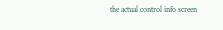the actual control info screen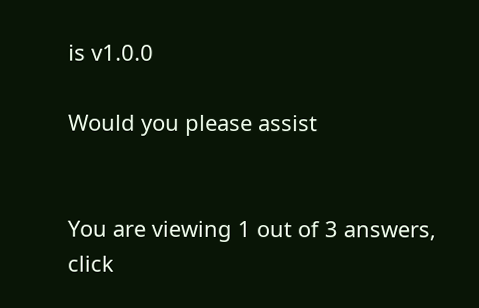is v1.0.0

Would you please assist


You are viewing 1 out of 3 answers, click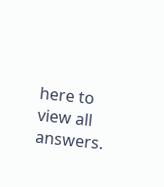here to view all answers.